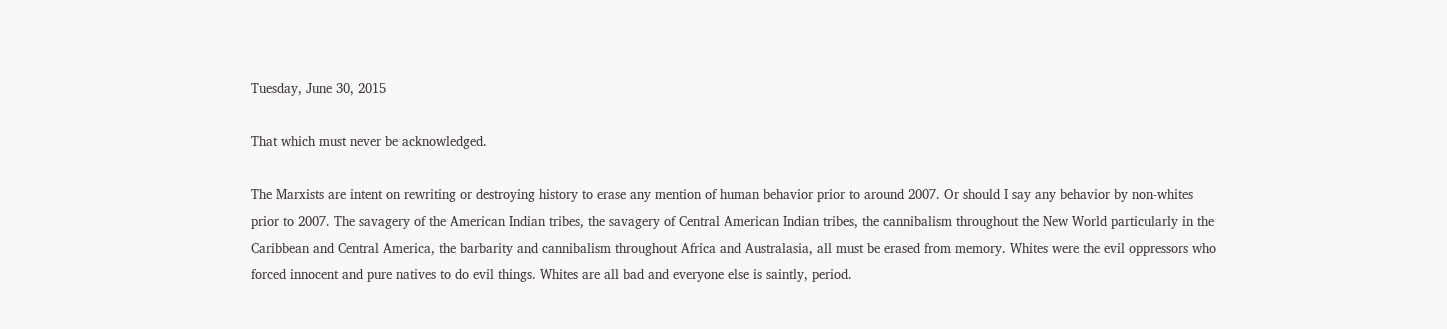Tuesday, June 30, 2015

That which must never be acknowledged.

The Marxists are intent on rewriting or destroying history to erase any mention of human behavior prior to around 2007. Or should I say any behavior by non-whites prior to 2007. The savagery of the American Indian tribes, the savagery of Central American Indian tribes, the cannibalism throughout the New World particularly in the Caribbean and Central America, the barbarity and cannibalism throughout Africa and Australasia, all must be erased from memory. Whites were the evil oppressors who forced innocent and pure natives to do evil things. Whites are all bad and everyone else is saintly, period.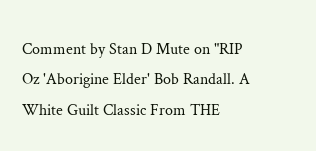Comment by Stan D Mute on "RIP Oz 'Aborigine Elder' Bob Randall. A White Guilt Classic From THE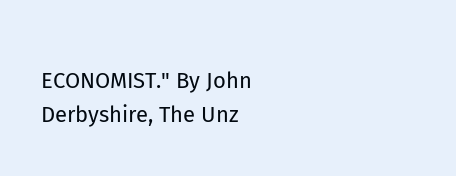ECONOMIST." By John Derbyshire, The Unz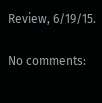Review, 6/19/15.

No comments: